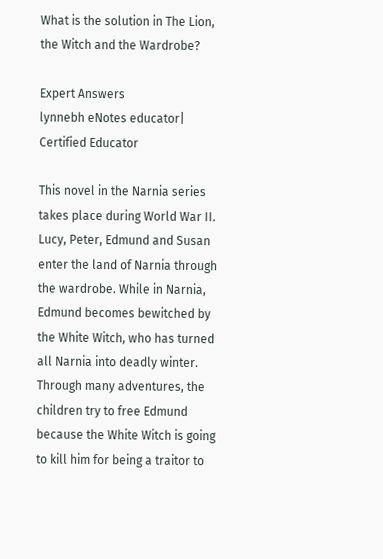What is the solution in The Lion, the Witch and the Wardrobe?

Expert Answers
lynnebh eNotes educator| Certified Educator

This novel in the Narnia series takes place during World War II. Lucy, Peter, Edmund and Susan enter the land of Narnia through the wardrobe. While in Narnia, Edmund becomes bewitched by the White Witch, who has turned all Narnia into deadly winter. Through many adventures, the children try to free Edmund because the White Witch is going to kill him for being a traitor to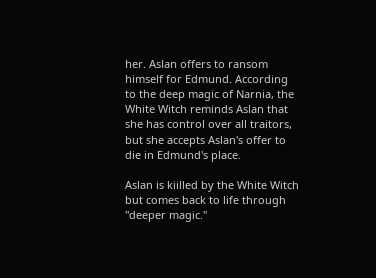her. Aslan offers to ransom himself for Edmund. According to the deep magic of Narnia, the White Witch reminds Aslan that she has control over all traitors, but she accepts Aslan's offer to die in Edmund's place.

Aslan is kiilled by the White Witch but comes back to life through "deeper magic."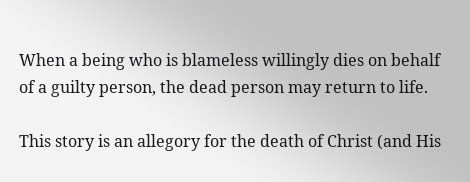When a being who is blameless willingly dies on behalf of a guilty person, the dead person may return to life.

This story is an allegory for the death of Christ (and His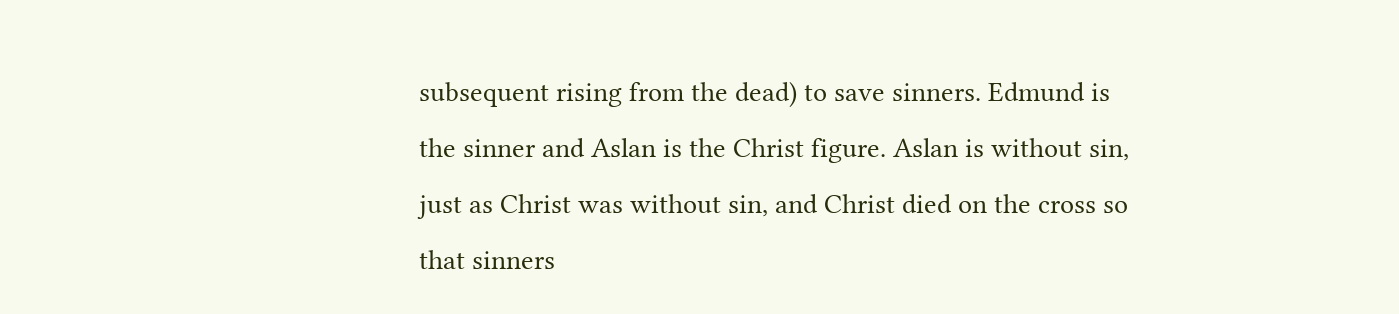subsequent rising from the dead) to save sinners. Edmund is the sinner and Aslan is the Christ figure. Aslan is without sin, just as Christ was without sin, and Christ died on the cross so that sinners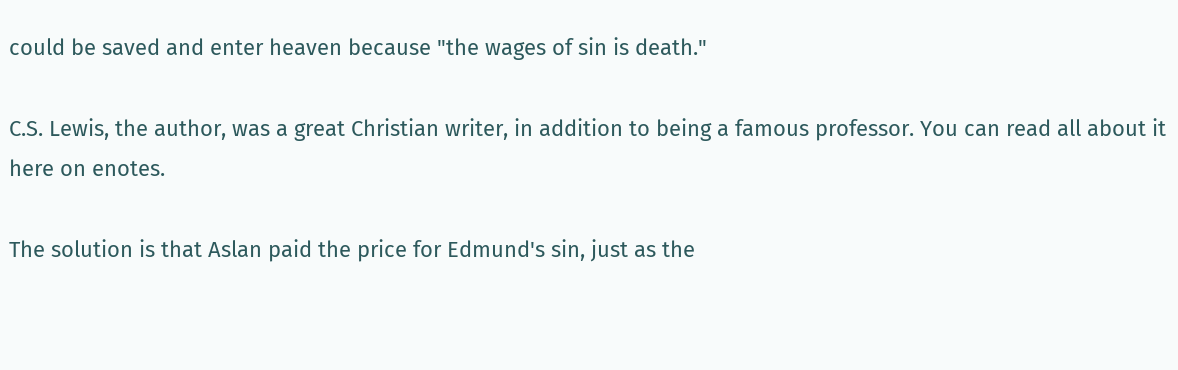could be saved and enter heaven because "the wages of sin is death."

C.S. Lewis, the author, was a great Christian writer, in addition to being a famous professor. You can read all about it here on enotes.

The solution is that Aslan paid the price for Edmund's sin, just as the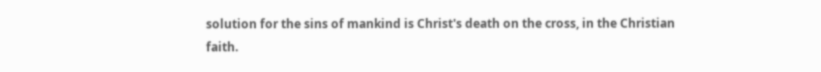solution for the sins of mankind is Christ's death on the cross, in the Christian faith.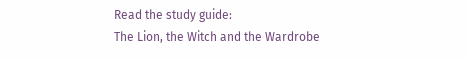Read the study guide:
The Lion, the Witch and the Wardrobe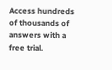Access hundreds of thousands of answers with a free trial.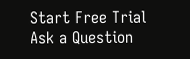Start Free Trial
Ask a Question